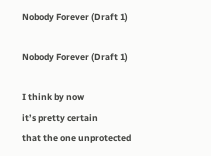Nobody Forever (Draft 1)

Nobody Forever (Draft 1)

I think by now
it’s pretty certain
that the one unprotected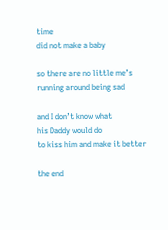time
did not make a baby

so there are no little me’s
running around being sad

and I don’t know what
his Daddy would do
to kiss him and make it better

the end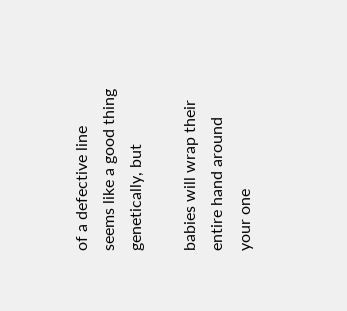of a defective line
seems like a good thing
genetically, but

babies will wrap their
entire hand around
your one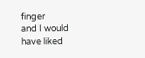finger
and I would have liked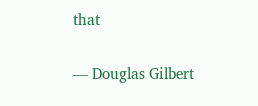that

— Douglas Gilbert